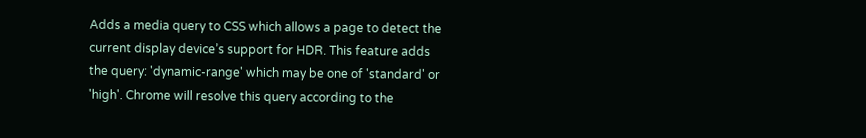Adds a media query to CSS which allows a page to detect the current display device’s support for HDR. This feature adds the query: 'dynamic-range' which may be one of 'standard' or 'high'. Chrome will resolve this query according to the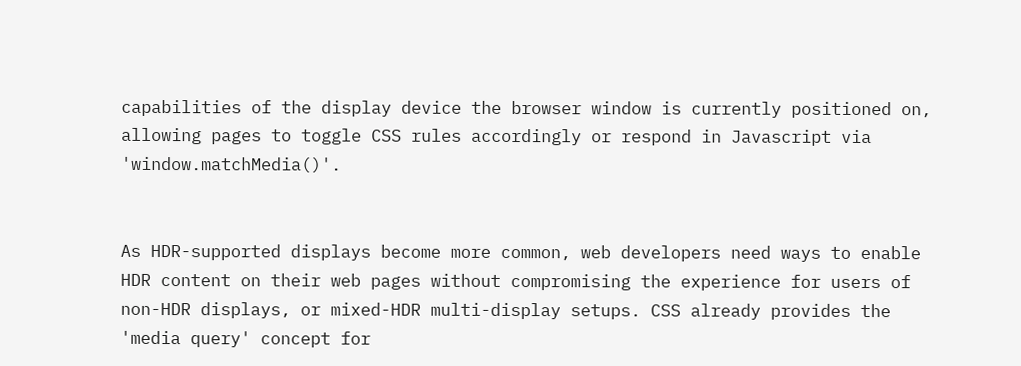capabilities of the display device the browser window is currently positioned on, allowing pages to toggle CSS rules accordingly or respond in Javascript via 'window.matchMedia()'.


As HDR-supported displays become more common, web developers need ways to enable HDR content on their web pages without compromising the experience for users of non-HDR displays, or mixed-HDR multi-display setups. CSS already provides the 'media query' concept for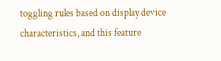toggling rules based on display device characteristics, and this feature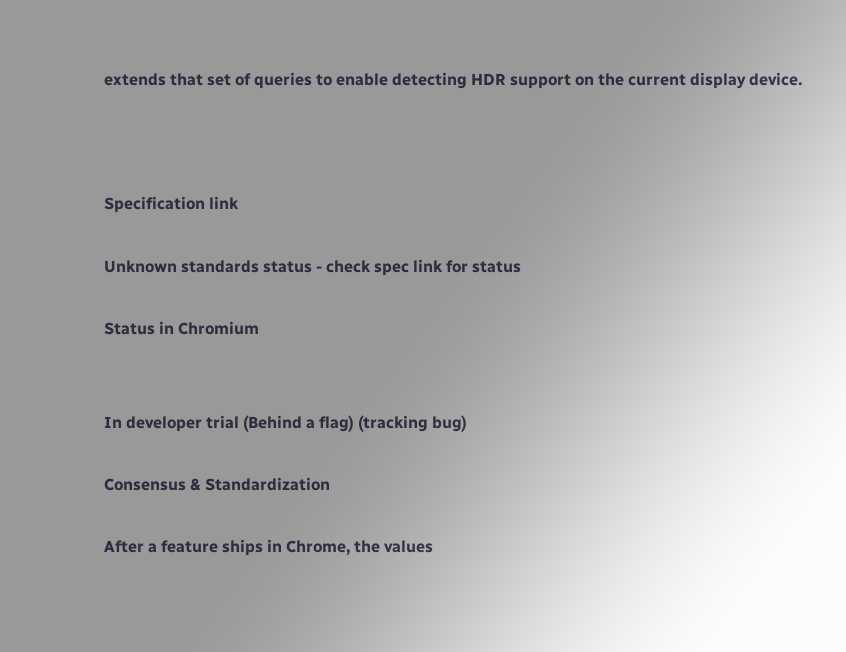extends that set of queries to enable detecting HDR support on the current display device.



Specification link

Unknown standards status - check spec link for status

Status in Chromium


In developer trial (Behind a flag) (tracking bug)

Consensus & Standardization

After a feature ships in Chrome, the values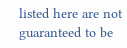listed here are not guaranteed to be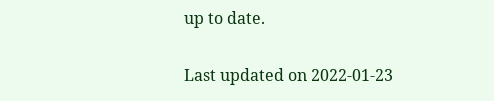up to date.


Last updated on 2022-01-23